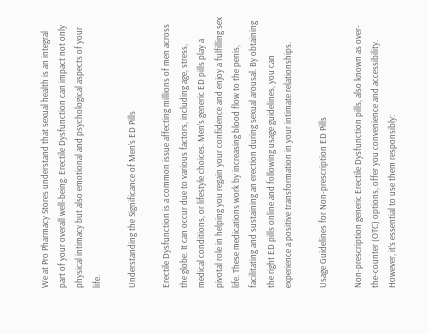We at Pro Pharmacy Stores understand that sexual health is an integral part of your overall well-being. Erectile Dysfunction can impact not only physical intimacy but also emotional and psychological aspects of your life.

Understanding the Significance of Men’s ED Pills

Erectile Dysfunction is a common issue affecting millions of men across the globe. It can occur due to various factors, including age, stress, medical conditions, or lifestyle choices. Men’s generic ED pills play a pivotal role in helping you regain your confidence and enjoy a fulfilling sex life. These medications work by increasing blood flow to the penis, facilitating and sustaining an erection during sexual arousal. By obtaining the right ED pills online and following usage guidelines, you can experience a positive transformation in your intimate relationships.

Usage Guidelines for Non-prescription ED Pills

Non-prescription generic Erectile Dysfunction pills, also known as over-the-counter (OTC) options, offer you convenience and accessibility. However, it’s essential to use them responsibly: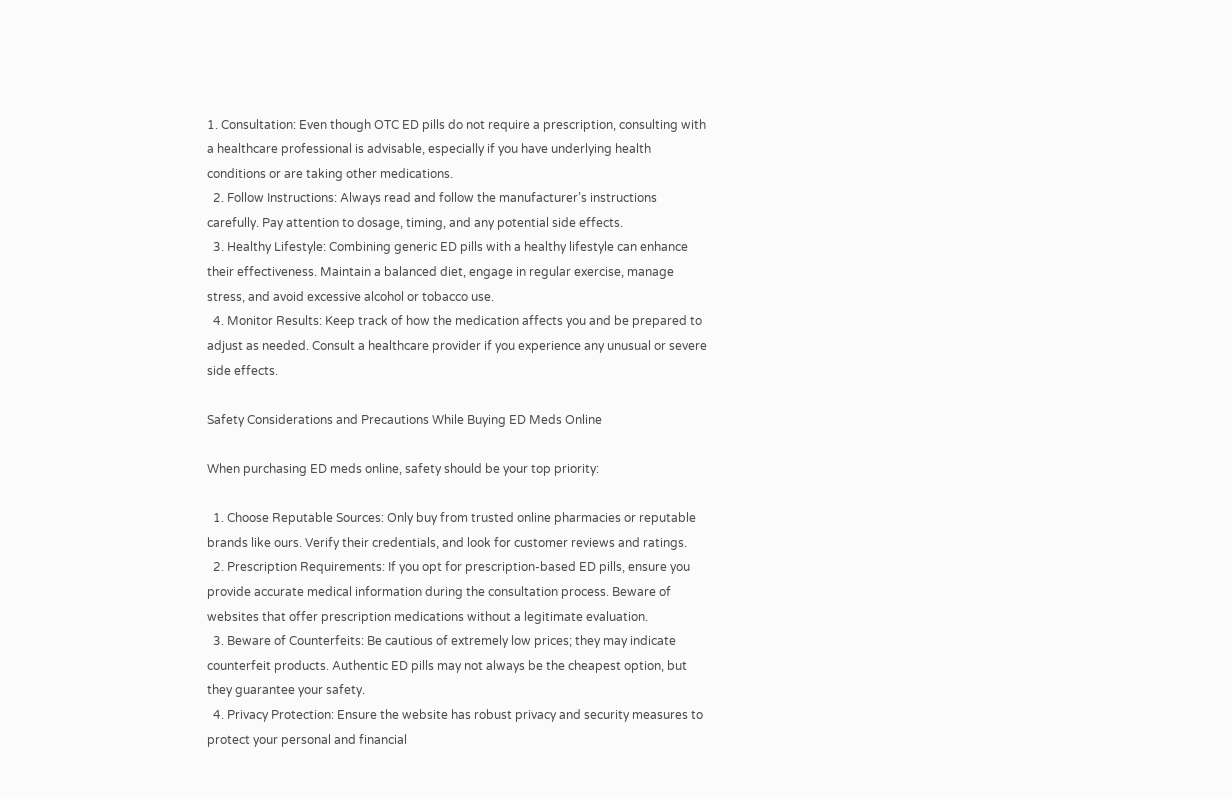1. Consultation: Even though OTC ED pills do not require a prescription, consulting with a healthcare professional is advisable, especially if you have underlying health conditions or are taking other medications.
  2. Follow Instructions: Always read and follow the manufacturer’s instructions carefully. Pay attention to dosage, timing, and any potential side effects.
  3. Healthy Lifestyle: Combining generic ED pills with a healthy lifestyle can enhance their effectiveness. Maintain a balanced diet, engage in regular exercise, manage stress, and avoid excessive alcohol or tobacco use.
  4. Monitor Results: Keep track of how the medication affects you and be prepared to adjust as needed. Consult a healthcare provider if you experience any unusual or severe side effects.

Safety Considerations and Precautions While Buying ED Meds Online

When purchasing ED meds online, safety should be your top priority:

  1. Choose Reputable Sources: Only buy from trusted online pharmacies or reputable brands like ours. Verify their credentials, and look for customer reviews and ratings.
  2. Prescription Requirements: If you opt for prescription-based ED pills, ensure you provide accurate medical information during the consultation process. Beware of websites that offer prescription medications without a legitimate evaluation.
  3. Beware of Counterfeits: Be cautious of extremely low prices; they may indicate counterfeit products. Authentic ED pills may not always be the cheapest option, but they guarantee your safety.
  4. Privacy Protection: Ensure the website has robust privacy and security measures to protect your personal and financial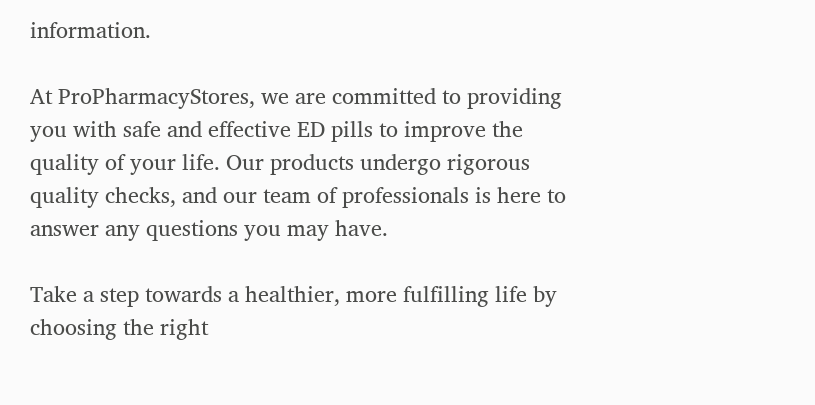information.

At ProPharmacyStores, we are committed to providing you with safe and effective ED pills to improve the quality of your life. Our products undergo rigorous quality checks, and our team of professionals is here to answer any questions you may have.

Take a step towards a healthier, more fulfilling life by choosing the right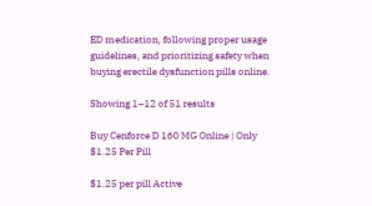ED medication, following proper usage guidelines, and prioritizing safety when buying erectile dysfunction pills online.

Showing 1–12 of 51 results

Buy Cenforce D 160 MG Online | Only $1.25 Per Pill

$1.25 per pill Active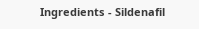Ingredients - Sildenafil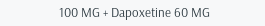100 MG + Dapoxetine 60 MG